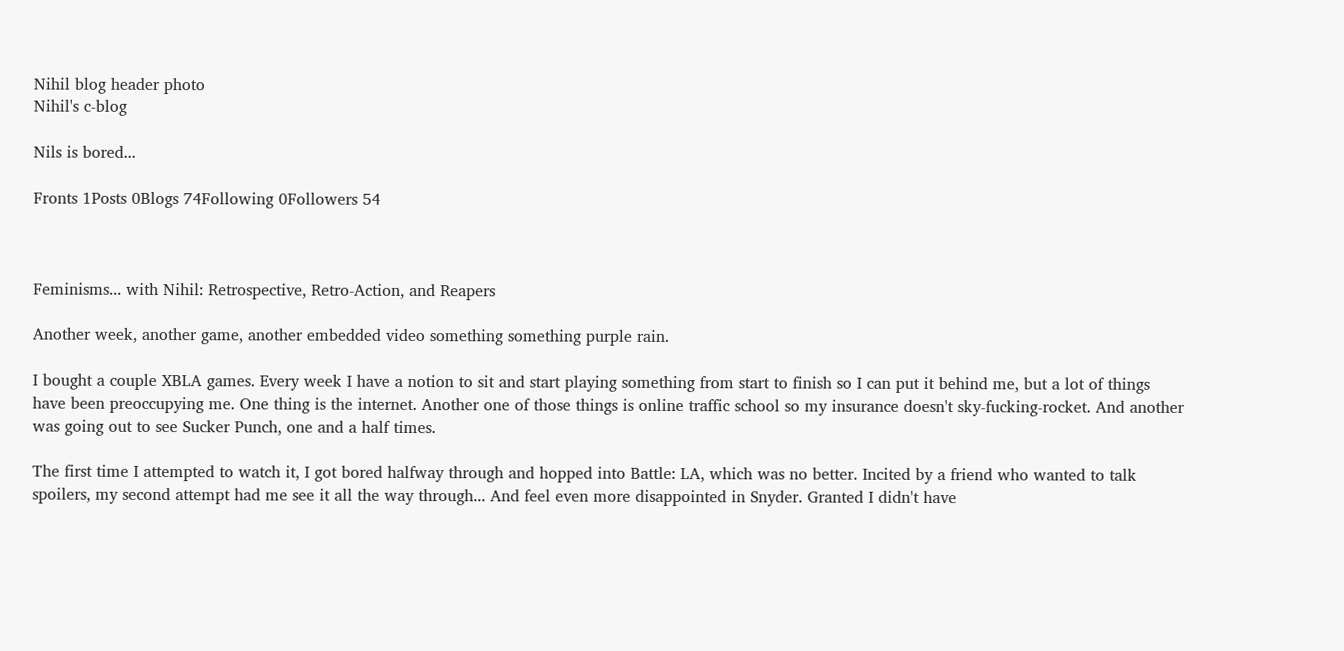Nihil blog header photo
Nihil's c-blog

Nils is bored...

Fronts 1Posts 0Blogs 74Following 0Followers 54



Feminisms... with Nihil: Retrospective, Retro-Action, and Reapers

Another week, another game, another embedded video something something purple rain.

I bought a couple XBLA games. Every week I have a notion to sit and start playing something from start to finish so I can put it behind me, but a lot of things have been preoccupying me. One thing is the internet. Another one of those things is online traffic school so my insurance doesn't sky-fucking-rocket. And another was going out to see Sucker Punch, one and a half times.

The first time I attempted to watch it, I got bored halfway through and hopped into Battle: LA, which was no better. Incited by a friend who wanted to talk spoilers, my second attempt had me see it all the way through... And feel even more disappointed in Snyder. Granted I didn't have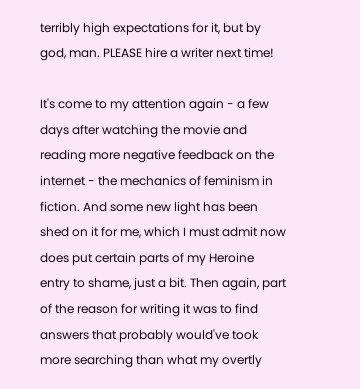terribly high expectations for it, but by god, man. PLEASE hire a writer next time!

It's come to my attention again - a few days after watching the movie and reading more negative feedback on the internet - the mechanics of feminism in fiction. And some new light has been shed on it for me, which I must admit now does put certain parts of my Heroine entry to shame, just a bit. Then again, part of the reason for writing it was to find answers that probably would've took more searching than what my overtly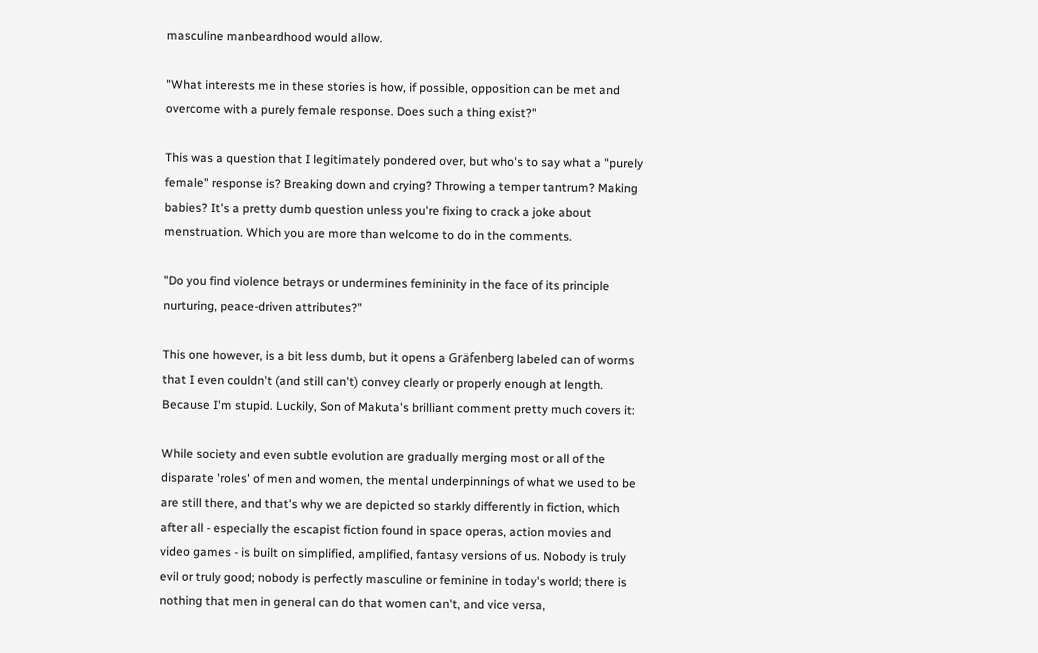masculine manbeardhood would allow.

"What interests me in these stories is how, if possible, opposition can be met and overcome with a purely female response. Does such a thing exist?"

This was a question that I legitimately pondered over, but who's to say what a "purely female" response is? Breaking down and crying? Throwing a temper tantrum? Making babies? It's a pretty dumb question unless you're fixing to crack a joke about menstruation. Which you are more than welcome to do in the comments.

"Do you find violence betrays or undermines femininity in the face of its principle nurturing, peace-driven attributes?"

This one however, is a bit less dumb, but it opens a Gräfenberg labeled can of worms that I even couldn't (and still can't) convey clearly or properly enough at length. Because I'm stupid. Luckily, Son of Makuta's brilliant comment pretty much covers it:

While society and even subtle evolution are gradually merging most or all of the disparate 'roles' of men and women, the mental underpinnings of what we used to be are still there, and that's why we are depicted so starkly differently in fiction, which after all - especially the escapist fiction found in space operas, action movies and video games - is built on simplified, amplified, fantasy versions of us. Nobody is truly evil or truly good; nobody is perfectly masculine or feminine in today's world; there is nothing that men in general can do that women can't, and vice versa,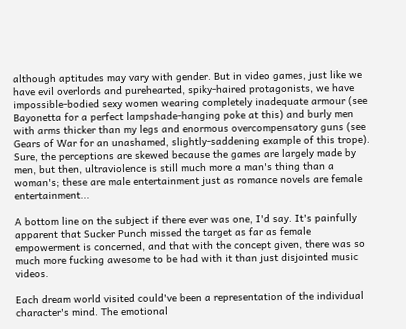although aptitudes may vary with gender. But in video games, just like we have evil overlords and purehearted, spiky-haired protagonists, we have impossible-bodied sexy women wearing completely inadequate armour (see Bayonetta for a perfect lampshade-hanging poke at this) and burly men with arms thicker than my legs and enormous overcompensatory guns (see Gears of War for an unashamed, slightly-saddening example of this trope). Sure, the perceptions are skewed because the games are largely made by men, but then, ultraviolence is still much more a man's thing than a woman's; these are male entertainment just as romance novels are female entertainment...

A bottom line on the subject if there ever was one, I'd say. It's painfully apparent that Sucker Punch missed the target as far as female empowerment is concerned, and that with the concept given, there was so much more fucking awesome to be had with it than just disjointed music videos.

Each dream world visited could've been a representation of the individual character's mind. The emotional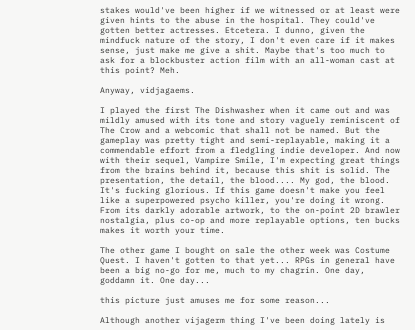stakes would've been higher if we witnessed or at least were given hints to the abuse in the hospital. They could've gotten better actresses. Etcetera. I dunno, given the mindfuck nature of the story, I don't even care if it makes sense, just make me give a shit. Maybe that's too much to ask for a blockbuster action film with an all-woman cast at this point? Meh.

Anyway, vidjagaems.

I played the first The Dishwasher when it came out and was mildly amused with its tone and story vaguely reminiscent of The Crow and a webcomic that shall not be named. But the gameplay was pretty tight and semi-replayable, making it a commendable effort from a fledgling indie developer. And now with their sequel, Vampire Smile, I'm expecting great things from the brains behind it, because this shit is solid. The presentation, the detail, the blood.... My god, the blood. It's fucking glorious. If this game doesn't make you feel like a superpowered psycho killer, you're doing it wrong. From its darkly adorable artwork, to the on-point 2D brawler nostalgia, plus co-op and more replayable options, ten bucks makes it worth your time.

The other game I bought on sale the other week was Costume Quest. I haven't gotten to that yet... RPGs in general have been a big no-go for me, much to my chagrin. One day, goddamn it. One day...

this picture just amuses me for some reason...

Although another vijagerm thing I've been doing lately is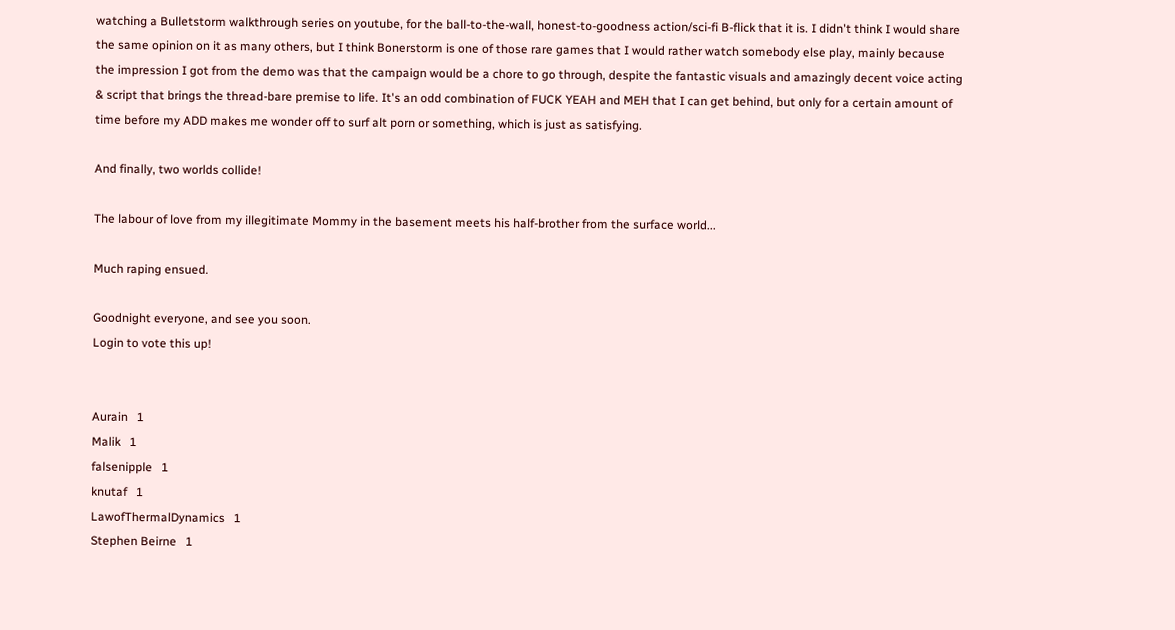watching a Bulletstorm walkthrough series on youtube, for the ball-to-the-wall, honest-to-goodness action/sci-fi B-flick that it is. I didn't think I would share the same opinion on it as many others, but I think Bonerstorm is one of those rare games that I would rather watch somebody else play, mainly because the impression I got from the demo was that the campaign would be a chore to go through, despite the fantastic visuals and amazingly decent voice acting & script that brings the thread-bare premise to life. It's an odd combination of FUCK YEAH and MEH that I can get behind, but only for a certain amount of time before my ADD makes me wonder off to surf alt porn or something, which is just as satisfying.

And finally, two worlds collide!

The labour of love from my illegitimate Mommy in the basement meets his half-brother from the surface world...

Much raping ensued.

Goodnight everyone, and see you soon.
Login to vote this up!


Aurain   1
Malik   1
falsenipple   1
knutaf   1
LawofThermalDynamics   1
Stephen Beirne   1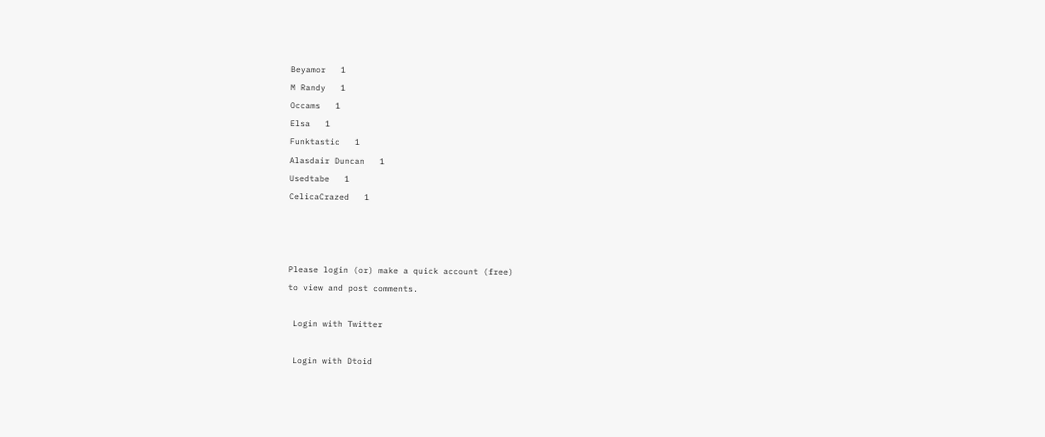Beyamor   1
M Randy   1
Occams   1
Elsa   1
Funktastic   1
Alasdair Duncan   1
Usedtabe   1
CelicaCrazed   1



Please login (or) make a quick account (free)
to view and post comments.

 Login with Twitter

 Login with Dtoid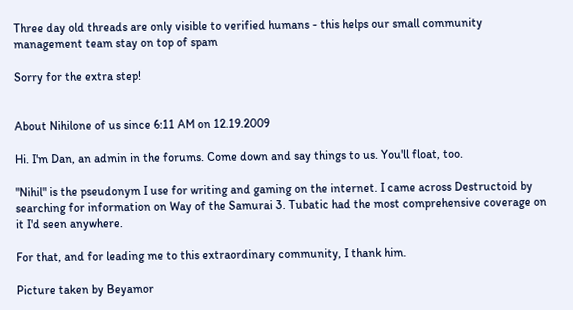Three day old threads are only visible to verified humans - this helps our small community management team stay on top of spam

Sorry for the extra step!


About Nihilone of us since 6:11 AM on 12.19.2009

Hi. I'm Dan, an admin in the forums. Come down and say things to us. You'll float, too.

"Nihil" is the pseudonym I use for writing and gaming on the internet. I came across Destructoid by searching for information on Way of the Samurai 3. Tubatic had the most comprehensive coverage on it I'd seen anywhere.

For that, and for leading me to this extraordinary community, I thank him.

Picture taken by Beyamor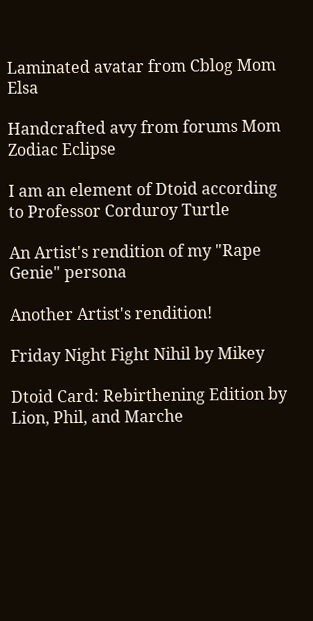Laminated avatar from Cblog Mom Elsa

Handcrafted avy from forums Mom Zodiac Eclipse

I am an element of Dtoid according to Professor Corduroy Turtle

An Artist's rendition of my "Rape Genie" persona

Another Artist's rendition!

Friday Night Fight Nihil by Mikey

Dtoid Card: Rebirthening Edition by Lion, Phil, and Marche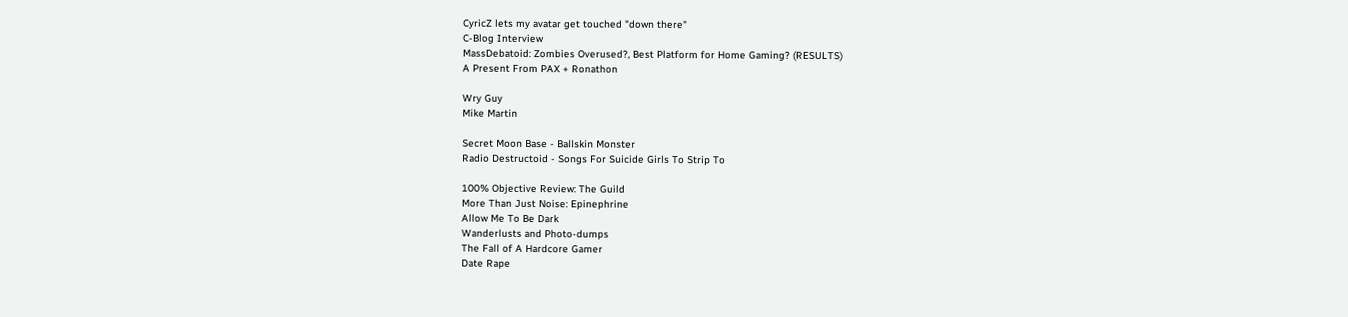CyricZ lets my avatar get touched "down there"
C-Blog Interview
MassDebatoid: Zombies Overused?, Best Platform for Home Gaming? (RESULTS)
A Present From PAX + Ronathon

Wry Guy
Mike Martin

Secret Moon Base - Ballskin Monster
Radio Destructoid - Songs For Suicide Girls To Strip To

100% Objective Review: The Guild
More Than Just Noise: Epinephrine
Allow Me To Be Dark
Wanderlusts and Photo-dumps
The Fall of A Hardcore Gamer
Date Rape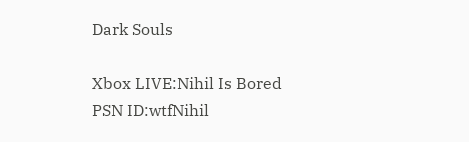Dark Souls

Xbox LIVE:Nihil Is Bored
PSN ID:wtfNihil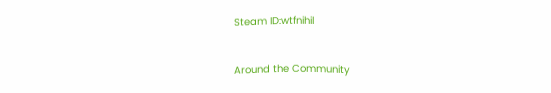Steam ID:wtfnihil


Around the Community